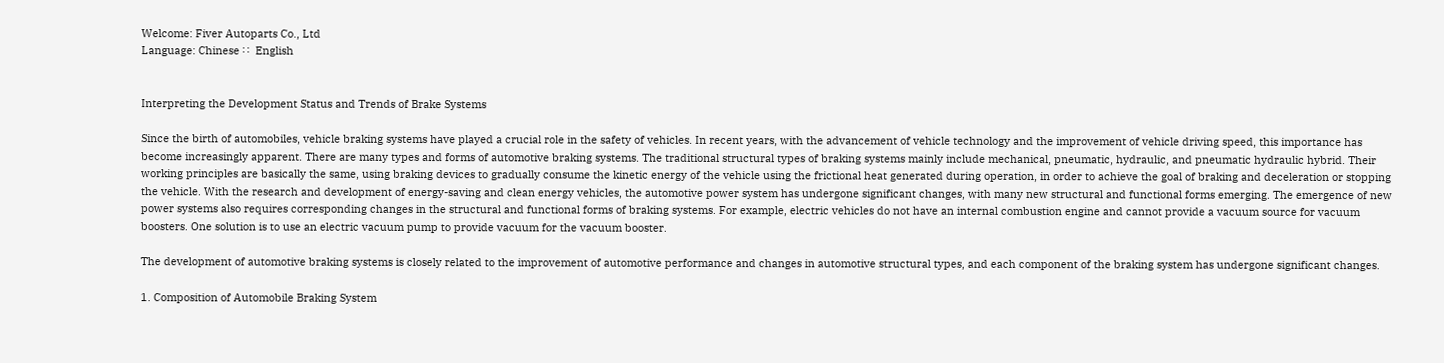Welcome: Fiver Autoparts Co., Ltd
Language: Chinese ∷  English


Interpreting the Development Status and Trends of Brake Systems

Since the birth of automobiles, vehicle braking systems have played a crucial role in the safety of vehicles. In recent years, with the advancement of vehicle technology and the improvement of vehicle driving speed, this importance has become increasingly apparent. There are many types and forms of automotive braking systems. The traditional structural types of braking systems mainly include mechanical, pneumatic, hydraulic, and pneumatic hydraulic hybrid. Their working principles are basically the same, using braking devices to gradually consume the kinetic energy of the vehicle using the frictional heat generated during operation, in order to achieve the goal of braking and deceleration or stopping the vehicle. With the research and development of energy-saving and clean energy vehicles, the automotive power system has undergone significant changes, with many new structural and functional forms emerging. The emergence of new power systems also requires corresponding changes in the structural and functional forms of braking systems. For example, electric vehicles do not have an internal combustion engine and cannot provide a vacuum source for vacuum boosters. One solution is to use an electric vacuum pump to provide vacuum for the vacuum booster.

The development of automotive braking systems is closely related to the improvement of automotive performance and changes in automotive structural types, and each component of the braking system has undergone significant changes.

1. Composition of Automobile Braking System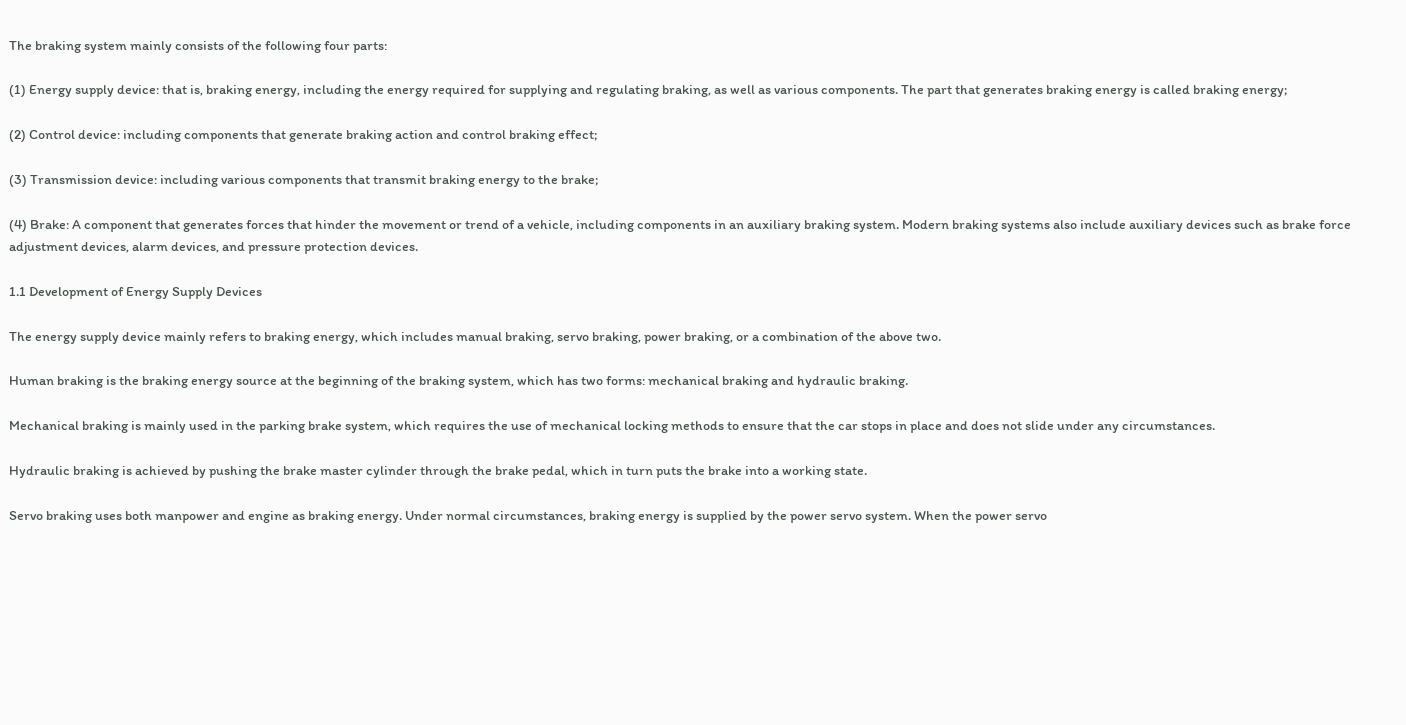The braking system mainly consists of the following four parts:

(1) Energy supply device: that is, braking energy, including the energy required for supplying and regulating braking, as well as various components. The part that generates braking energy is called braking energy;

(2) Control device: including components that generate braking action and control braking effect;

(3) Transmission device: including various components that transmit braking energy to the brake;

(4) Brake: A component that generates forces that hinder the movement or trend of a vehicle, including components in an auxiliary braking system. Modern braking systems also include auxiliary devices such as brake force adjustment devices, alarm devices, and pressure protection devices.

1.1 Development of Energy Supply Devices

The energy supply device mainly refers to braking energy, which includes manual braking, servo braking, power braking, or a combination of the above two.

Human braking is the braking energy source at the beginning of the braking system, which has two forms: mechanical braking and hydraulic braking.

Mechanical braking is mainly used in the parking brake system, which requires the use of mechanical locking methods to ensure that the car stops in place and does not slide under any circumstances.

Hydraulic braking is achieved by pushing the brake master cylinder through the brake pedal, which in turn puts the brake into a working state.

Servo braking uses both manpower and engine as braking energy. Under normal circumstances, braking energy is supplied by the power servo system. When the power servo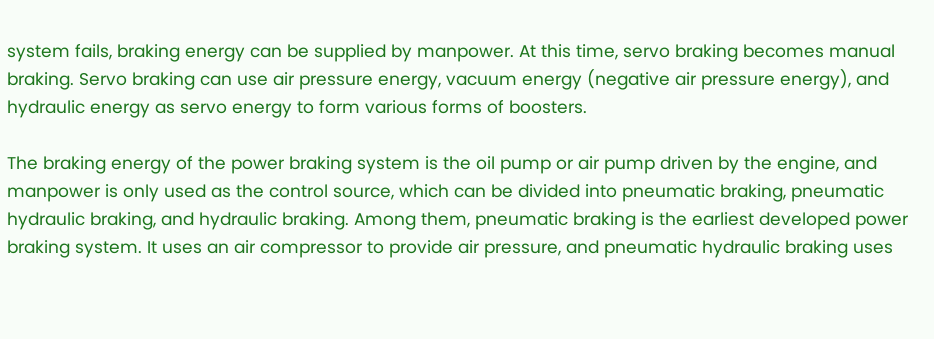system fails, braking energy can be supplied by manpower. At this time, servo braking becomes manual braking. Servo braking can use air pressure energy, vacuum energy (negative air pressure energy), and hydraulic energy as servo energy to form various forms of boosters.

The braking energy of the power braking system is the oil pump or air pump driven by the engine, and manpower is only used as the control source, which can be divided into pneumatic braking, pneumatic hydraulic braking, and hydraulic braking. Among them, pneumatic braking is the earliest developed power braking system. It uses an air compressor to provide air pressure, and pneumatic hydraulic braking uses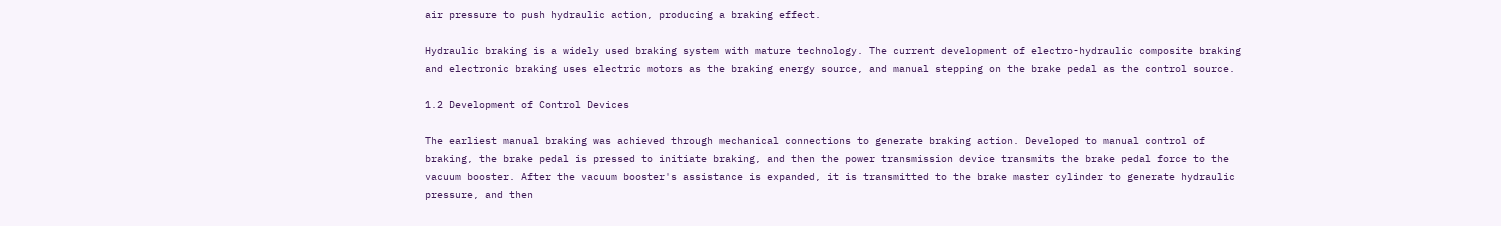air pressure to push hydraulic action, producing a braking effect.

Hydraulic braking is a widely used braking system with mature technology. The current development of electro-hydraulic composite braking and electronic braking uses electric motors as the braking energy source, and manual stepping on the brake pedal as the control source.

1.2 Development of Control Devices

The earliest manual braking was achieved through mechanical connections to generate braking action. Developed to manual control of braking, the brake pedal is pressed to initiate braking, and then the power transmission device transmits the brake pedal force to the vacuum booster. After the vacuum booster's assistance is expanded, it is transmitted to the brake master cylinder to generate hydraulic pressure, and then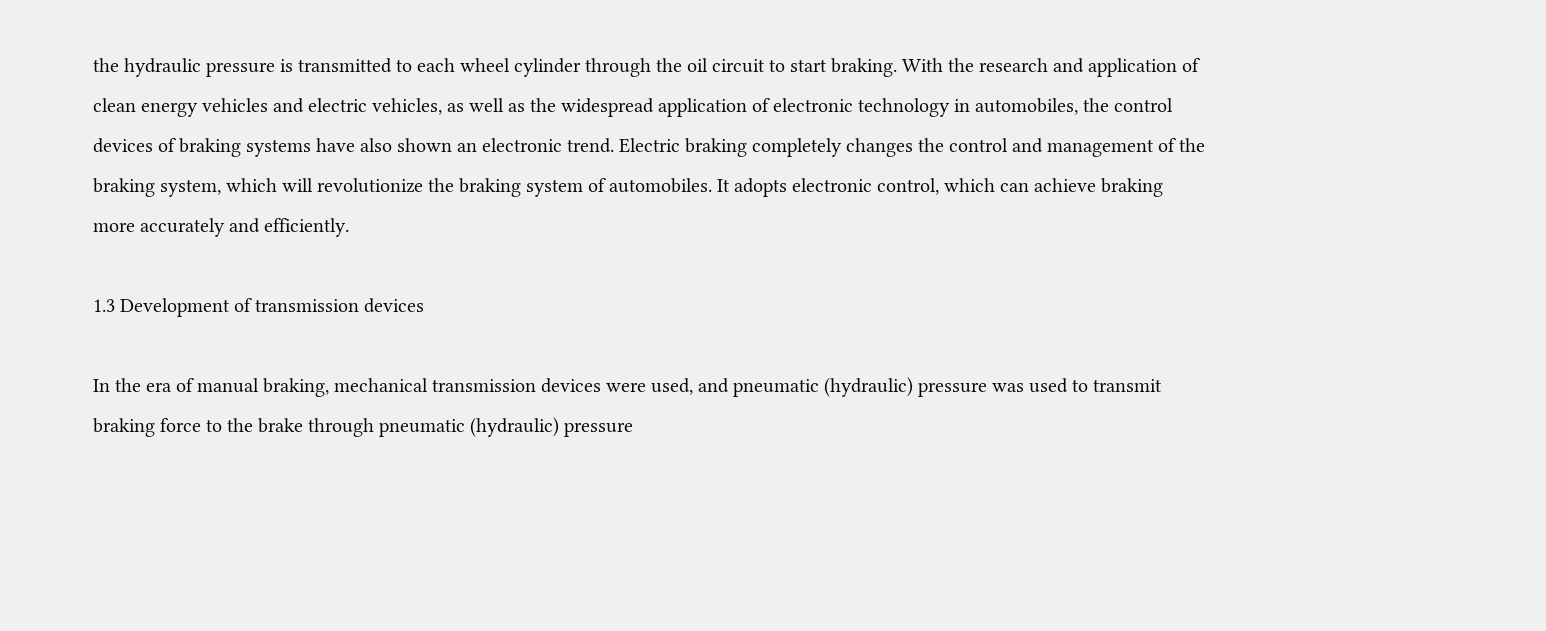the hydraulic pressure is transmitted to each wheel cylinder through the oil circuit to start braking. With the research and application of clean energy vehicles and electric vehicles, as well as the widespread application of electronic technology in automobiles, the control devices of braking systems have also shown an electronic trend. Electric braking completely changes the control and management of the braking system, which will revolutionize the braking system of automobiles. It adopts electronic control, which can achieve braking more accurately and efficiently.

1.3 Development of transmission devices

In the era of manual braking, mechanical transmission devices were used, and pneumatic (hydraulic) pressure was used to transmit braking force to the brake through pneumatic (hydraulic) pressure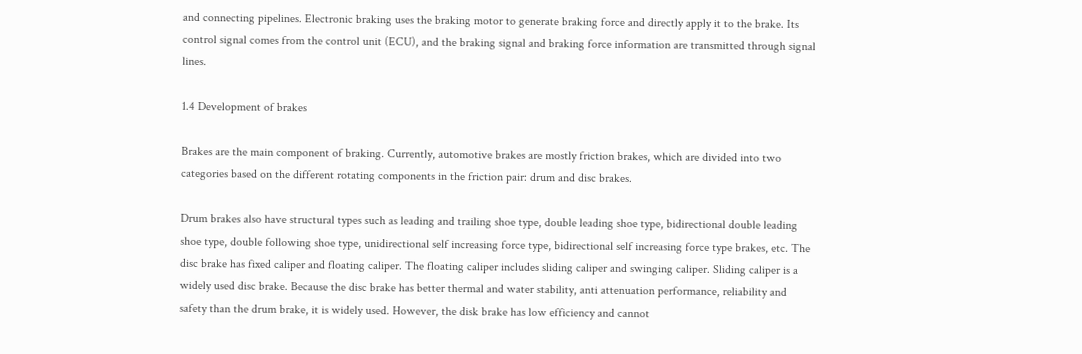and connecting pipelines. Electronic braking uses the braking motor to generate braking force and directly apply it to the brake. Its control signal comes from the control unit (ECU), and the braking signal and braking force information are transmitted through signal lines.

1.4 Development of brakes

Brakes are the main component of braking. Currently, automotive brakes are mostly friction brakes, which are divided into two categories based on the different rotating components in the friction pair: drum and disc brakes.

Drum brakes also have structural types such as leading and trailing shoe type, double leading shoe type, bidirectional double leading shoe type, double following shoe type, unidirectional self increasing force type, bidirectional self increasing force type brakes, etc. The disc brake has fixed caliper and floating caliper. The floating caliper includes sliding caliper and swinging caliper. Sliding caliper is a widely used disc brake. Because the disc brake has better thermal and water stability, anti attenuation performance, reliability and safety than the drum brake, it is widely used. However, the disk brake has low efficiency and cannot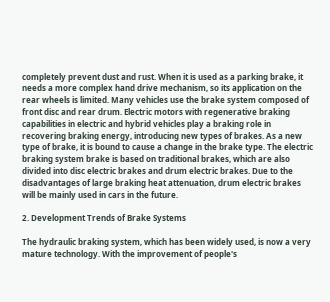completely prevent dust and rust. When it is used as a parking brake, it needs a more complex hand drive mechanism, so its application on the rear wheels is limited. Many vehicles use the brake system composed of front disc and rear drum. Electric motors with regenerative braking capabilities in electric and hybrid vehicles play a braking role in recovering braking energy, introducing new types of brakes. As a new type of brake, it is bound to cause a change in the brake type. The electric braking system brake is based on traditional brakes, which are also divided into disc electric brakes and drum electric brakes. Due to the disadvantages of large braking heat attenuation, drum electric brakes will be mainly used in cars in the future.

2. Development Trends of Brake Systems

The hydraulic braking system, which has been widely used, is now a very mature technology. With the improvement of people's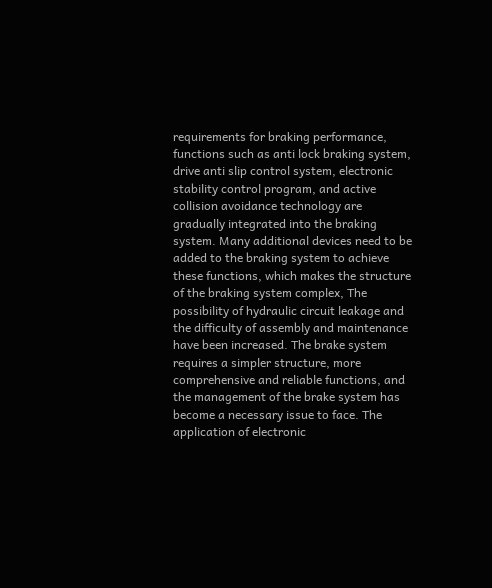requirements for braking performance, functions such as anti lock braking system, drive anti slip control system, electronic stability control program, and active collision avoidance technology are gradually integrated into the braking system. Many additional devices need to be added to the braking system to achieve these functions, which makes the structure of the braking system complex, The possibility of hydraulic circuit leakage and the difficulty of assembly and maintenance have been increased. The brake system requires a simpler structure, more comprehensive and reliable functions, and the management of the brake system has become a necessary issue to face. The application of electronic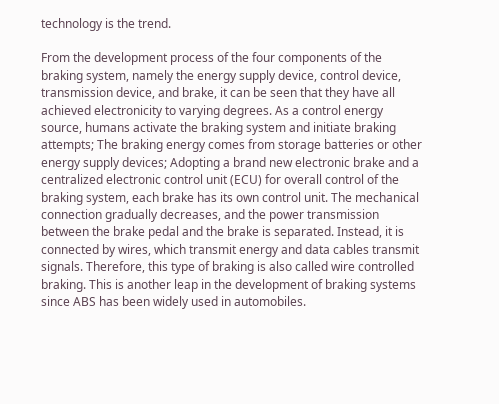technology is the trend.

From the development process of the four components of the braking system, namely the energy supply device, control device, transmission device, and brake, it can be seen that they have all achieved electronicity to varying degrees. As a control energy source, humans activate the braking system and initiate braking attempts; The braking energy comes from storage batteries or other energy supply devices; Adopting a brand new electronic brake and a centralized electronic control unit (ECU) for overall control of the braking system, each brake has its own control unit. The mechanical connection gradually decreases, and the power transmission between the brake pedal and the brake is separated. Instead, it is connected by wires, which transmit energy and data cables transmit signals. Therefore, this type of braking is also called wire controlled braking. This is another leap in the development of braking systems since ABS has been widely used in automobiles.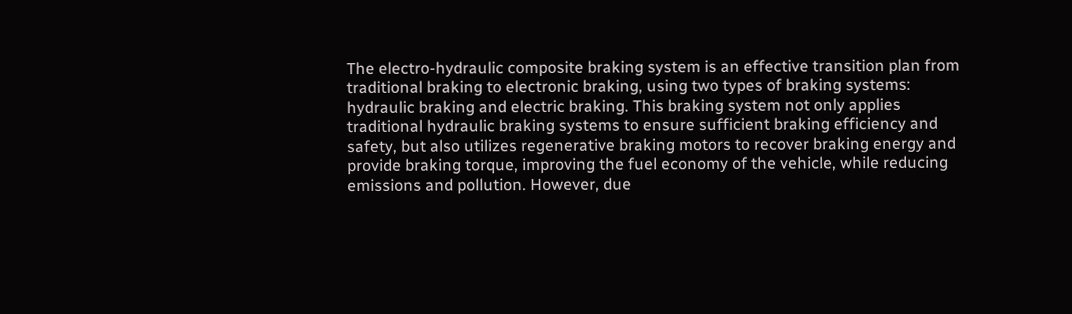The electro-hydraulic composite braking system is an effective transition plan from traditional braking to electronic braking, using two types of braking systems: hydraulic braking and electric braking. This braking system not only applies traditional hydraulic braking systems to ensure sufficient braking efficiency and safety, but also utilizes regenerative braking motors to recover braking energy and provide braking torque, improving the fuel economy of the vehicle, while reducing emissions and pollution. However, due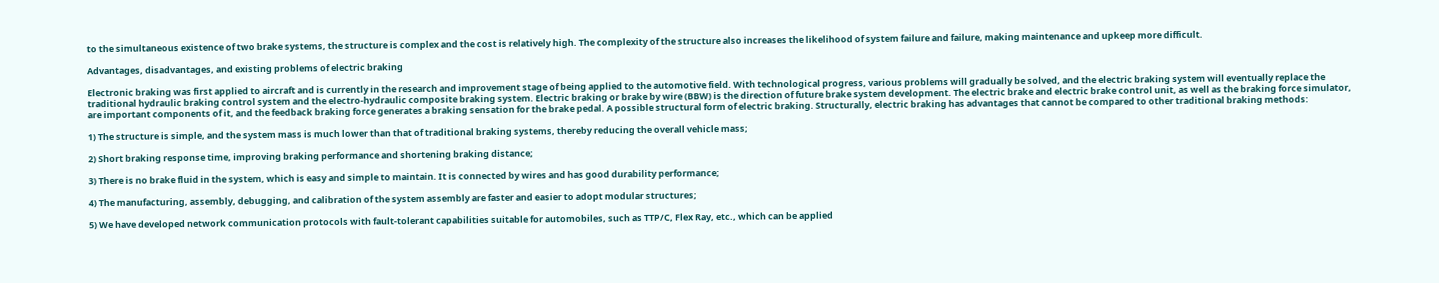to the simultaneous existence of two brake systems, the structure is complex and the cost is relatively high. The complexity of the structure also increases the likelihood of system failure and failure, making maintenance and upkeep more difficult.

Advantages, disadvantages, and existing problems of electric braking

Electronic braking was first applied to aircraft and is currently in the research and improvement stage of being applied to the automotive field. With technological progress, various problems will gradually be solved, and the electric braking system will eventually replace the traditional hydraulic braking control system and the electro-hydraulic composite braking system. Electric braking or brake by wire (BBW) is the direction of future brake system development. The electric brake and electric brake control unit, as well as the braking force simulator, are important components of it, and the feedback braking force generates a braking sensation for the brake pedal. A possible structural form of electric braking. Structurally, electric braking has advantages that cannot be compared to other traditional braking methods:

1) The structure is simple, and the system mass is much lower than that of traditional braking systems, thereby reducing the overall vehicle mass;

2) Short braking response time, improving braking performance and shortening braking distance;

3) There is no brake fluid in the system, which is easy and simple to maintain. It is connected by wires and has good durability performance;

4) The manufacturing, assembly, debugging, and calibration of the system assembly are faster and easier to adopt modular structures;

5) We have developed network communication protocols with fault-tolerant capabilities suitable for automobiles, such as TTP/C, Flex Ray, etc., which can be applied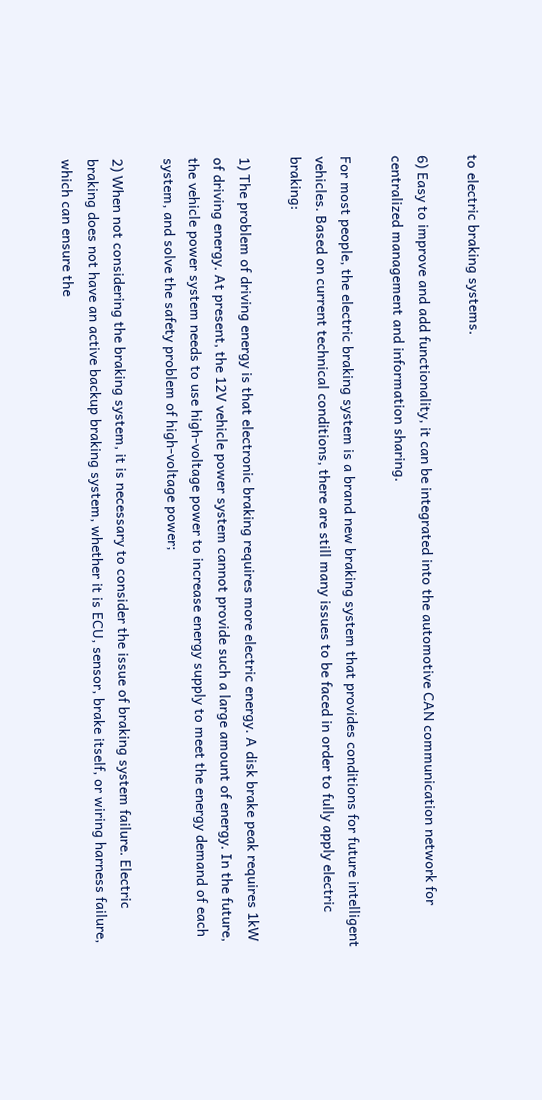to electric braking systems.

6) Easy to improve and add functionality, it can be integrated into the automotive CAN communication network for centralized management and information sharing.

For most people, the electric braking system is a brand new braking system that provides conditions for future intelligent vehicles. Based on current technical conditions, there are still many issues to be faced in order to fully apply electric braking:

1) The problem of driving energy is that electronic braking requires more electric energy. A disk brake peak requires 1kW of driving energy. At present, the 12V vehicle power system cannot provide such a large amount of energy. In the future, the vehicle power system needs to use high-voltage power to increase energy supply to meet the energy demand of each system, and solve the safety problem of high-voltage power;

2) When not considering the braking system, it is necessary to consider the issue of braking system failure. Electric braking does not have an active backup braking system, whether it is ECU, sensor, brake itself, or wiring harness failure, which can ensure the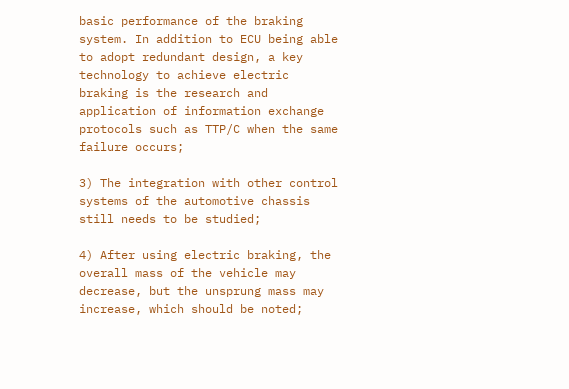basic performance of the braking system. In addition to ECU being able to adopt redundant design, a key technology to achieve electric braking is the research and application of information exchange protocols such as TTP/C when the same failure occurs;

3) The integration with other control systems of the automotive chassis still needs to be studied;

4) After using electric braking, the overall mass of the vehicle may decrease, but the unsprung mass may increase, which should be noted;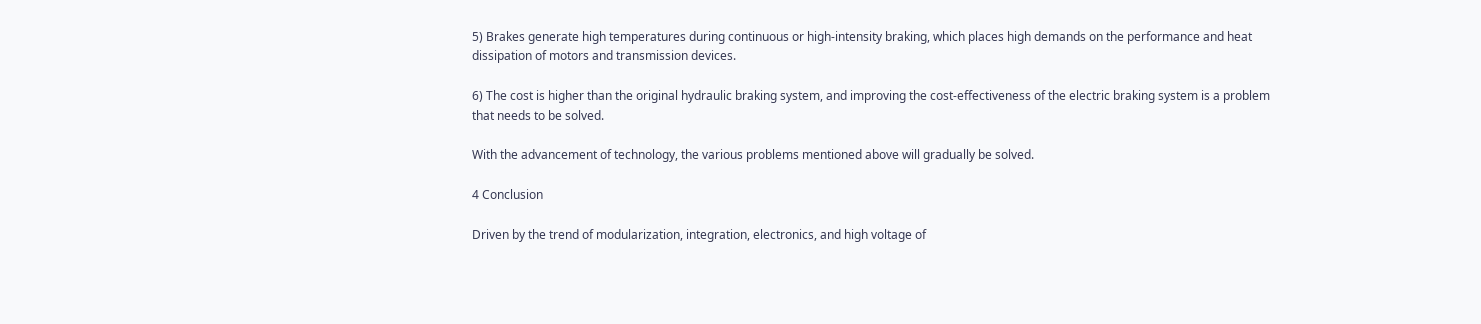5) Brakes generate high temperatures during continuous or high-intensity braking, which places high demands on the performance and heat dissipation of motors and transmission devices.

6) The cost is higher than the original hydraulic braking system, and improving the cost-effectiveness of the electric braking system is a problem that needs to be solved.

With the advancement of technology, the various problems mentioned above will gradually be solved.

4 Conclusion

Driven by the trend of modularization, integration, electronics, and high voltage of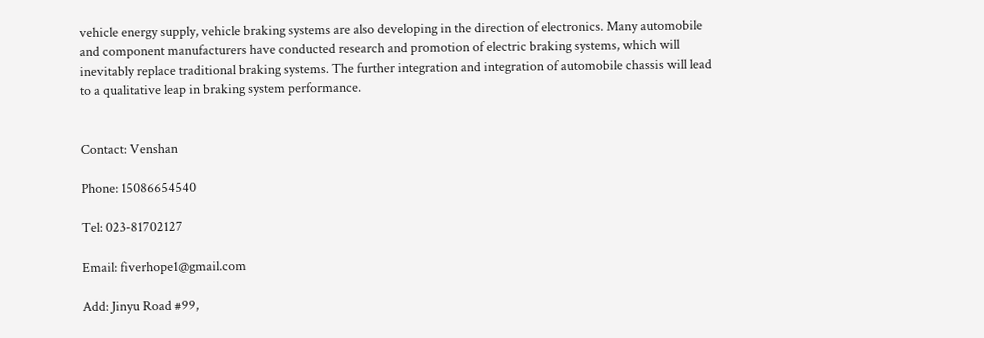vehicle energy supply, vehicle braking systems are also developing in the direction of electronics. Many automobile and component manufacturers have conducted research and promotion of electric braking systems, which will inevitably replace traditional braking systems. The further integration and integration of automobile chassis will lead to a qualitative leap in braking system performance.


Contact: Venshan

Phone: 15086654540

Tel: 023-81702127

Email: fiverhope1@gmail.com

Add: Jinyu Road #99,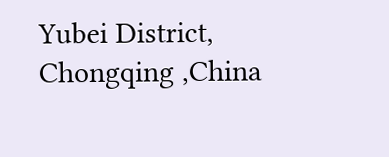Yubei District, Chongqing ,China